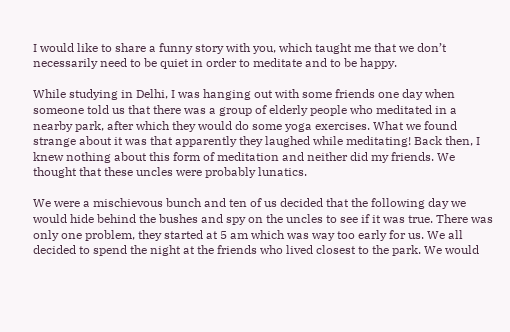I would like to share a funny story with you, which taught me that we don’t necessarily need to be quiet in order to meditate and to be happy.

While studying in Delhi, I was hanging out with some friends one day when someone told us that there was a group of elderly people who meditated in a nearby park, after which they would do some yoga exercises. What we found strange about it was that apparently they laughed while meditating! Back then, I knew nothing about this form of meditation and neither did my friends. We thought that these uncles were probably lunatics.

We were a mischievous bunch and ten of us decided that the following day we would hide behind the bushes and spy on the uncles to see if it was true. There was only one problem, they started at 5 am which was way too early for us. We all decided to spend the night at the friends who lived closest to the park. We would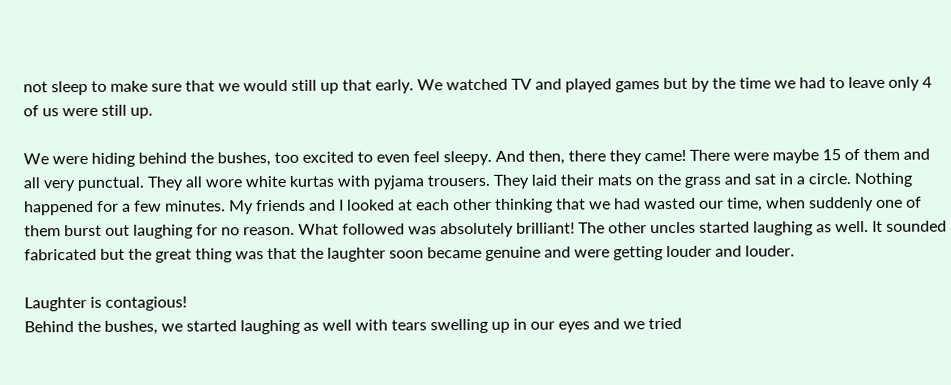not sleep to make sure that we would still up that early. We watched TV and played games but by the time we had to leave only 4 of us were still up.

We were hiding behind the bushes, too excited to even feel sleepy. And then, there they came! There were maybe 15 of them and all very punctual. They all wore white kurtas with pyjama trousers. They laid their mats on the grass and sat in a circle. Nothing happened for a few minutes. My friends and I looked at each other thinking that we had wasted our time, when suddenly one of them burst out laughing for no reason. What followed was absolutely brilliant! The other uncles started laughing as well. It sounded fabricated but the great thing was that the laughter soon became genuine and were getting louder and louder.

Laughter is contagious!
Behind the bushes, we started laughing as well with tears swelling up in our eyes and we tried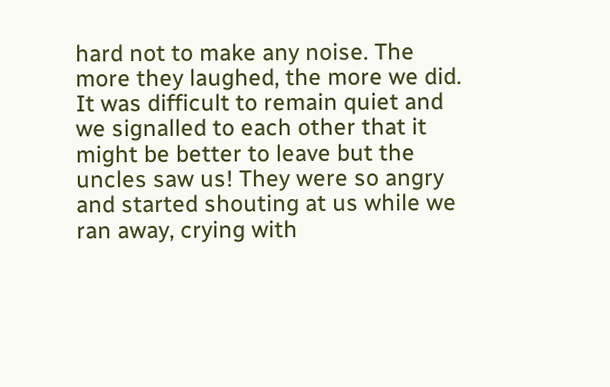hard not to make any noise. The more they laughed, the more we did. It was difficult to remain quiet and we signalled to each other that it might be better to leave but the uncles saw us! They were so angry and started shouting at us while we ran away, crying with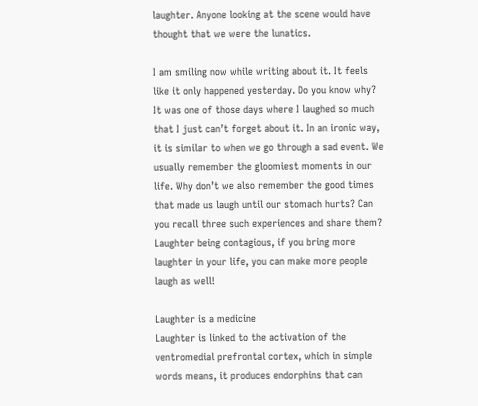laughter. Anyone looking at the scene would have thought that we were the lunatics.

I am smiling now while writing about it. It feels like it only happened yesterday. Do you know why? It was one of those days where I laughed so much that I just can’t forget about it. In an ironic way, it is similar to when we go through a sad event. We usually remember the gloomiest moments in our life. Why don’t we also remember the good times that made us laugh until our stomach hurts? Can you recall three such experiences and share them? Laughter being contagious, if you bring more laughter in your life, you can make more people laugh as well!

Laughter is a medicine
Laughter is linked to the activation of the ventromedial prefrontal cortex, which in simple words means, it produces endorphins that can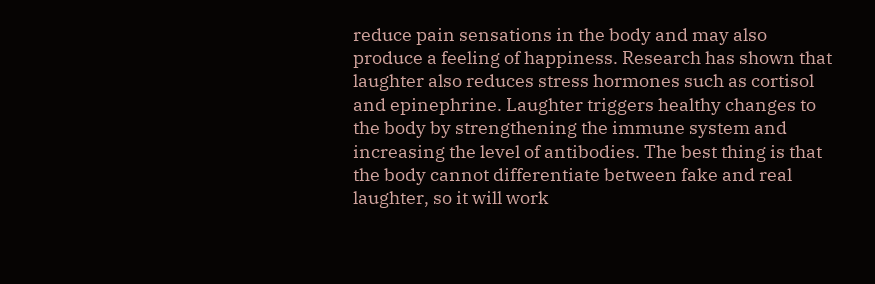reduce pain sensations in the body and may also produce a feeling of happiness. Research has shown that laughter also reduces stress hormones such as cortisol and epinephrine. Laughter triggers healthy changes to the body by strengthening the immune system and increasing the level of antibodies. The best thing is that the body cannot differentiate between fake and real laughter, so it will work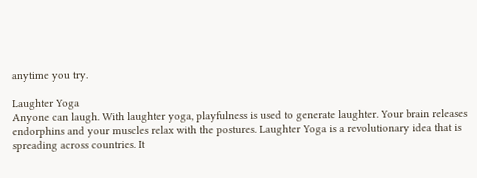anytime you try.

Laughter Yoga
Anyone can laugh. With laughter yoga, playfulness is used to generate laughter. Your brain releases endorphins and your muscles relax with the postures. Laughter Yoga is a revolutionary idea that is spreading across countries. It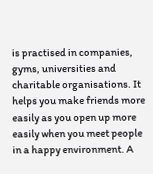is practised in companies, gyms, universities and charitable organisations. It helps you make friends more easily as you open up more easily when you meet people in a happy environment. A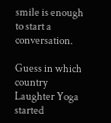smile is enough to start a conversation.

Guess in which country Laughter Yoga started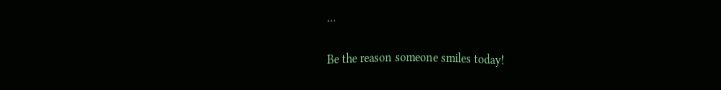...

Be the reason someone smiles today!